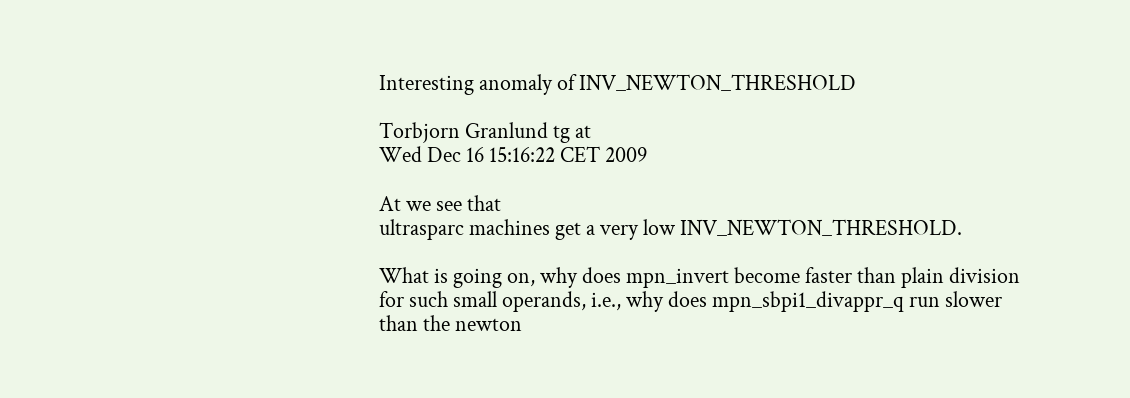Interesting anomaly of INV_NEWTON_THRESHOLD

Torbjorn Granlund tg at
Wed Dec 16 15:16:22 CET 2009

At we see that
ultrasparc machines get a very low INV_NEWTON_THRESHOLD.

What is going on, why does mpn_invert become faster than plain division
for such small operands, i.e., why does mpn_sbpi1_divappr_q run slower
than the newton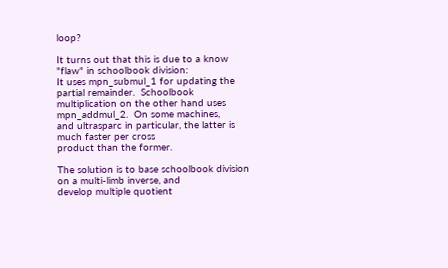loop?

It turns out that this is due to a know "flaw" in schoolbook division:
It uses mpn_submul_1 for updating the partial remainder.  Schoolbook
multiplication on the other hand uses mpn_addmul_2.  On some machines,
and ultrasparc in particular, the latter is much faster per cross
product than the former.

The solution is to base schoolbook division on a multi-limb inverse, and
develop multiple quotient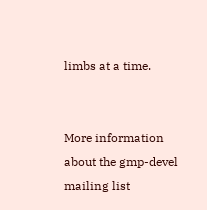limbs at a time.


More information about the gmp-devel mailing list